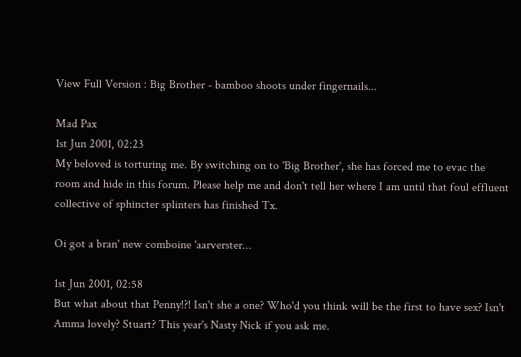View Full Version : Big Brother - bamboo shoots under fingernails...

Mad Pax
1st Jun 2001, 02:23
My beloved is torturing me. By switching on to 'Big Brother', she has forced me to evac the room and hide in this forum. Please help me and don't tell her where I am until that foul effluent collective of sphincter splinters has finished Tx.

Oi got a bran' new comboine 'aarverster...

1st Jun 2001, 02:58
But what about that Penny!?! Isn't she a one? Who'd you think will be the first to have sex? Isn't Amma lovely? Stuart? This year's Nasty Nick if you ask me.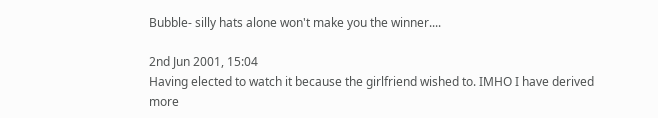Bubble- silly hats alone won't make you the winner....

2nd Jun 2001, 15:04
Having elected to watch it because the girlfriend wished to. IMHO I have derived more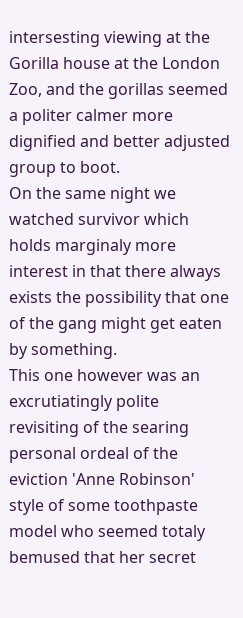intersesting viewing at the Gorilla house at the London Zoo, and the gorillas seemed a politer calmer more dignified and better adjusted group to boot.
On the same night we watched survivor which holds marginaly more interest in that there always exists the possibility that one of the gang might get eaten by something.
This one however was an excrutiatingly polite revisiting of the searing personal ordeal of the eviction 'Anne Robinson' style of some toothpaste model who seemed totaly bemused that her secret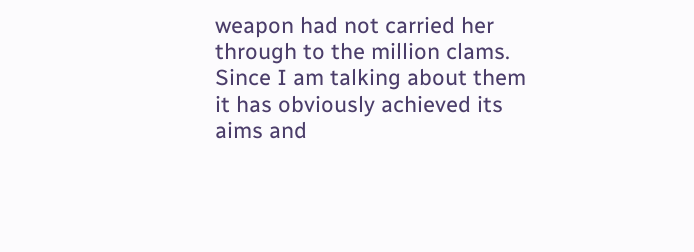weapon had not carried her through to the million clams.
Since I am talking about them it has obviously achieved its aims and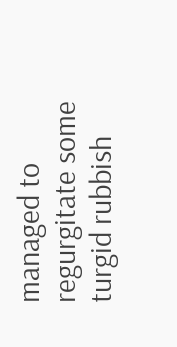managed to regurgitate some turgid rubbish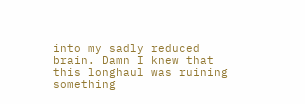into my sadly reduced brain. Damn I knew that this longhaul was ruining something